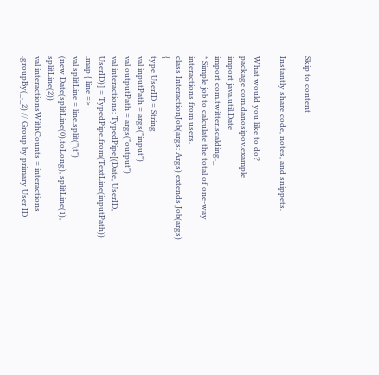Skip to content

Instantly share code, notes, and snippets.

What would you like to do?
package com.danosipov.example
import java.util.Date
import com.twitter.scalding._
* Simple job to calculate the total of one-way interactions from users.
class InteractionJob(args: Args) extends Job(args) {
type UserID = String
val inputPath = args("input")
val outputPath = args("output")
val interactions: TypedPipe[(Date, UserID, UserID)] = TypedPipe.from(TextLine(inputPath))
.map { line =>
val splitLine = line.split("\t")
(new Date(splitLine(0).toLong), splitLine(1), splitLine(2))
val interactionsWithCounts = interactions
.groupBy(_._2) // Group by primary User ID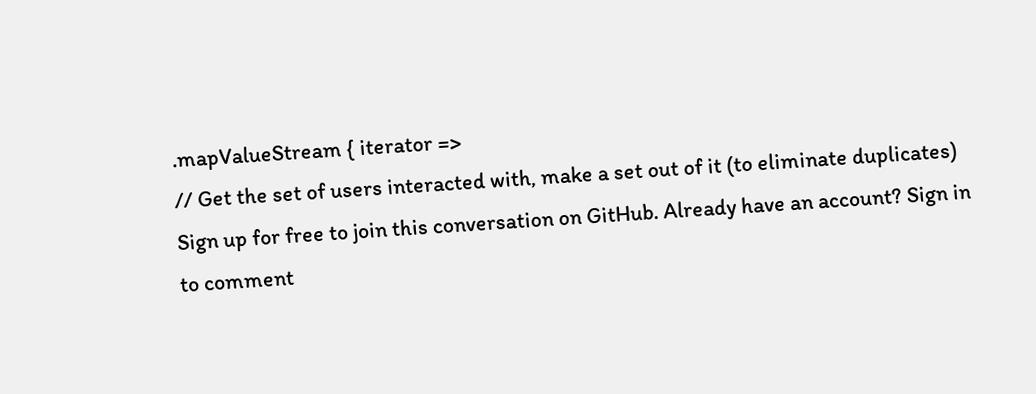.mapValueStream { iterator =>
// Get the set of users interacted with, make a set out of it (to eliminate duplicates)
Sign up for free to join this conversation on GitHub. Already have an account? Sign in to comment